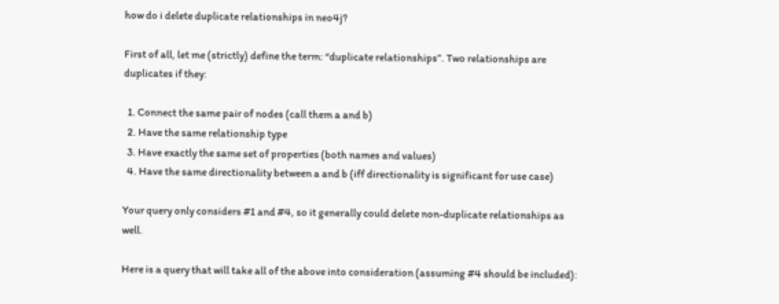how do i delete duplicate relationships in neo4j?

First of all, let me (strictly) define the term: “duplicate relationships”. Two relationships are duplicates if they:

  1. Connect the same pair of nodes (call them a and b)
  2. Have the same relationship type
  3. Have exactly the same set of properties (both names and values)
  4. Have the same directionality between a and b (iff directionality is significant for use case)

Your query only considers #1 and #4, so it generally could delete non-duplicate relationships as well.

Here is a query that will take all of the above into consideration (assuming #4 should be included):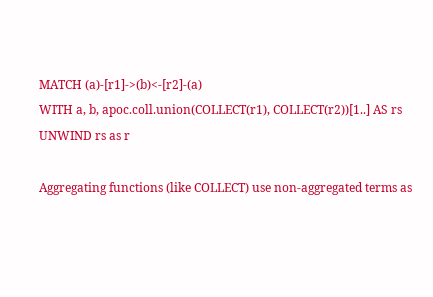MATCH (a)-[r1]->(b)<-[r2]-(a)
WITH a, b, apoc.coll.union(COLLECT(r1), COLLECT(r2))[1..] AS rs
UNWIND rs as r

Aggregating functions (like COLLECT) use non-aggregated terms as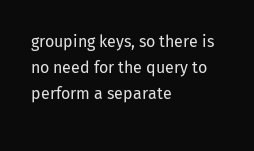grouping keys, so there is no need for the query to perform a separate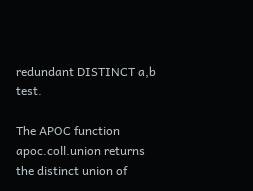redundant DISTINCT a,b test.

The APOC function apoc.coll.union returns the distinct union of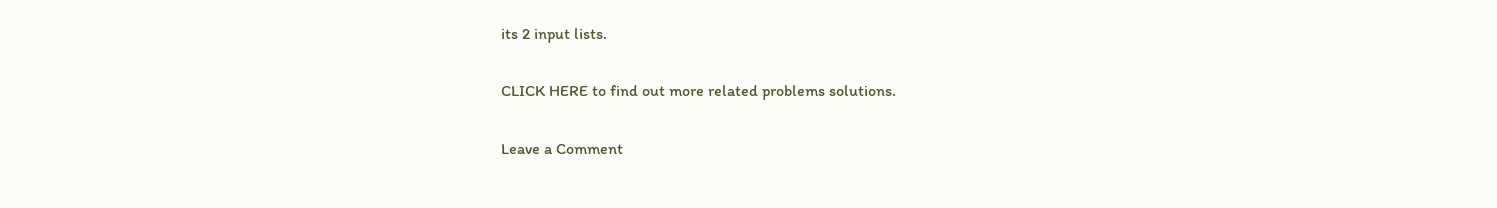its 2 input lists.

CLICK HERE to find out more related problems solutions.

Leave a Comment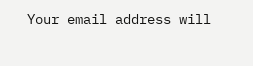Your email address will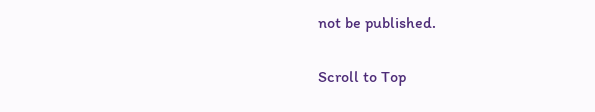not be published.

Scroll to Top